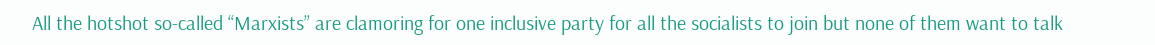All the hotshot so-called “Marxists” are clamoring for one inclusive party for all the socialists to join but none of them want to talk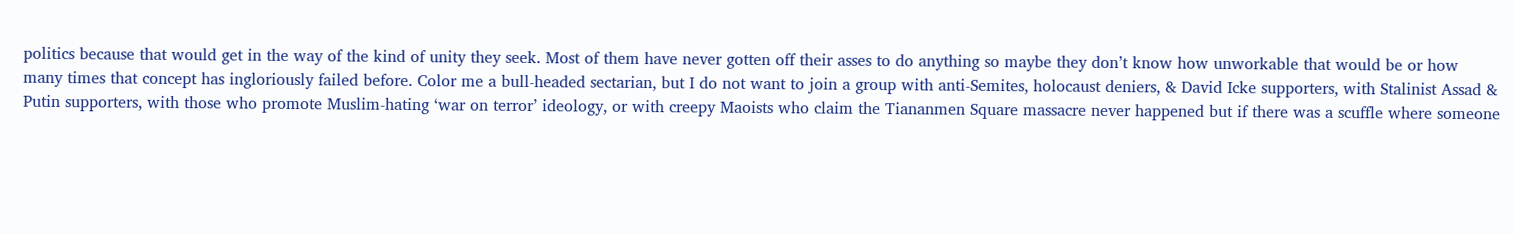politics because that would get in the way of the kind of unity they seek. Most of them have never gotten off their asses to do anything so maybe they don’t know how unworkable that would be or how many times that concept has ingloriously failed before. Color me a bull-headed sectarian, but I do not want to join a group with anti-Semites, holocaust deniers, & David Icke supporters, with Stalinist Assad & Putin supporters, with those who promote Muslim-hating ‘war on terror’ ideology, or with creepy Maoists who claim the Tiananmen Square massacre never happened but if there was a scuffle where someone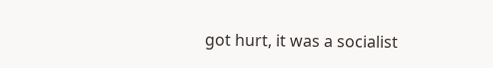got hurt, it was a socialist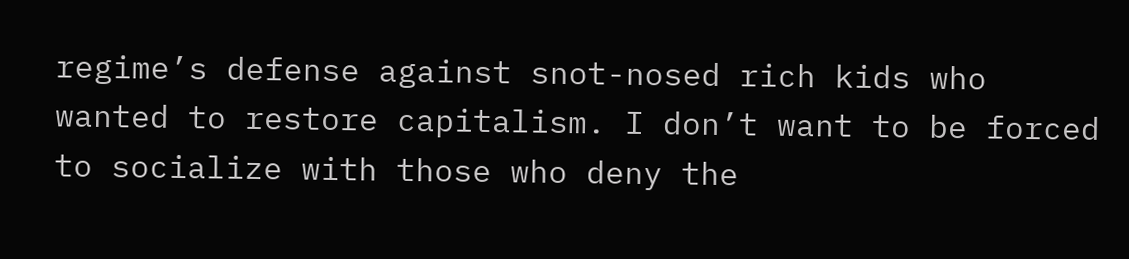regime’s defense against snot-nosed rich kids who wanted to restore capitalism. I don’t want to be forced to socialize with those who deny the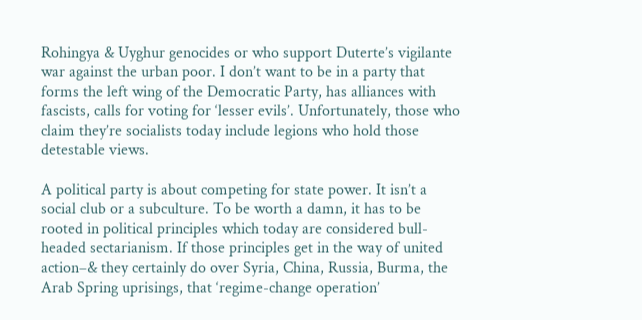Rohingya & Uyghur genocides or who support Duterte’s vigilante war against the urban poor. I don’t want to be in a party that forms the left wing of the Democratic Party, has alliances with fascists, calls for voting for ‘lesser evils’. Unfortunately, those who claim they’re socialists today include legions who hold those detestable views.

A political party is about competing for state power. It isn’t a social club or a subculture. To be worth a damn, it has to be rooted in political principles which today are considered bull-headed sectarianism. If those principles get in the way of united action–& they certainly do over Syria, China, Russia, Burma, the Arab Spring uprisings, that ‘regime-change operation’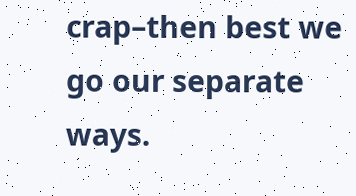crap–then best we go our separate ways.